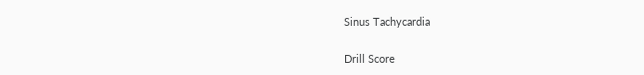Sinus Tachycardia

Drill Score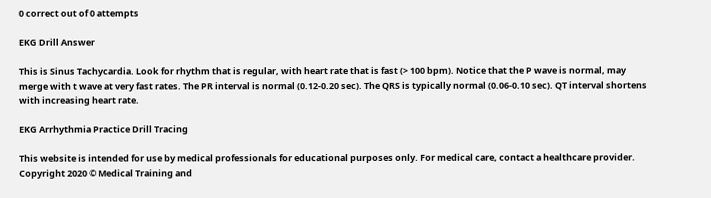0 correct out of 0 attempts

EKG Drill Answer

This is Sinus Tachycardia. Look for rhythm that is regular, with heart rate that is fast (> 100 bpm). Notice that the P wave is normal, may merge with t wave at very fast rates. The PR interval is normal (0.12-0.20 sec). The QRS is typically normal (0.06-0.10 sec). QT interval shortens with increasing heart rate.

EKG Arrhythmia Practice Drill Tracing

This website is intended for use by medical professionals for educational purposes only. For medical care, contact a healthcare provider. Copyright 2020 © Medical Training and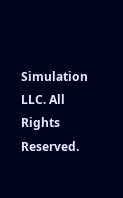Simulation LLC. All Rights Reserved.